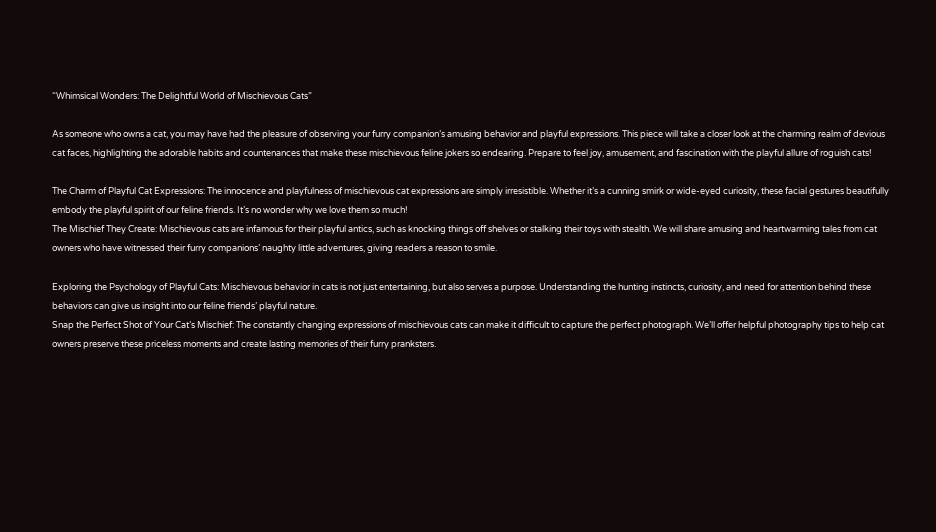“Whimsical Wonders: The Delightful World of Mischievous Cats”

As someone who owns a cat, you may have had the pleasure of observing your furry companion’s amusing behavior and playful expressions. This piece will take a closer look at the charming realm of devious cat faces, highlighting the adorable habits and countenances that make these mischievous feline jokers so endearing. Prepare to feel joy, amusement, and fascination with the playful allure of roguish cats!

The Charm of Playful Cat Expressions: The innocence and playfulness of mischievous cat expressions are simply irresistible. Whether it’s a cunning smirk or wide-eyed curiosity, these facial gestures beautifully embody the playful spirit of our feline friends. It’s no wonder why we love them so much!
The Mischief They Create: Mischievous cats are infamous for their playful antics, such as knocking things off shelves or stalking their toys with stealth. We will share amusing and heartwarming tales from cat owners who have witnessed their furry companions’ naughty little adventures, giving readers a reason to smile.

Exploring the Psychology of Playful Cats: Mischievous behavior in cats is not just entertaining, but also serves a purpose. Understanding the hunting instincts, curiosity, and need for attention behind these behaviors can give us insight into our feline friends’ playful nature.
Snap the Perfect Shot of Your Cat’s Mischief: The constantly changing expressions of mischievous cats can make it difficult to capture the perfect photograph. We’ll offer helpful photography tips to help cat owners preserve these priceless moments and create lasting memories of their furry pranksters.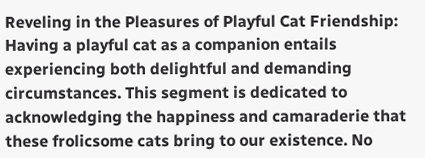Reveling in the Pleasures of Playful Cat Friendship: Having a playful cat as a companion entails experiencing both delightful and demanding circumstances. This segment is dedicated to acknowledging the happiness and camaraderie that these frolicsome cats bring to our existence. No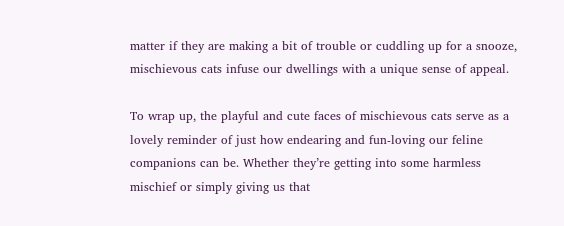matter if they are making a bit of trouble or cuddling up for a snooze, mischievous cats infuse our dwellings with a unique sense of appeal.

To wrap up, the playful and cute faces of mischievous cats serve as a lovely reminder of just how endearing and fun-loving our feline companions can be. Whether they’re getting into some harmless mischief or simply giving us that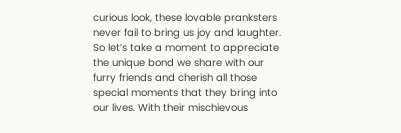curious look, these lovable pranksters never fail to bring us joy and laughter. So let’s take a moment to appreciate the unique bond we share with our furry friends and cherish all those special moments that they bring into our lives. With their mischievous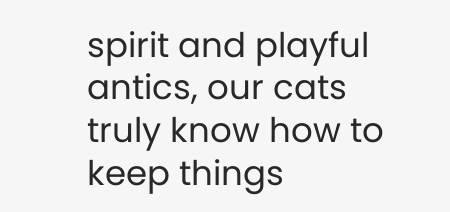spirit and playful antics, our cats truly know how to keep things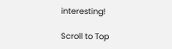interesting!

Scroll to Top